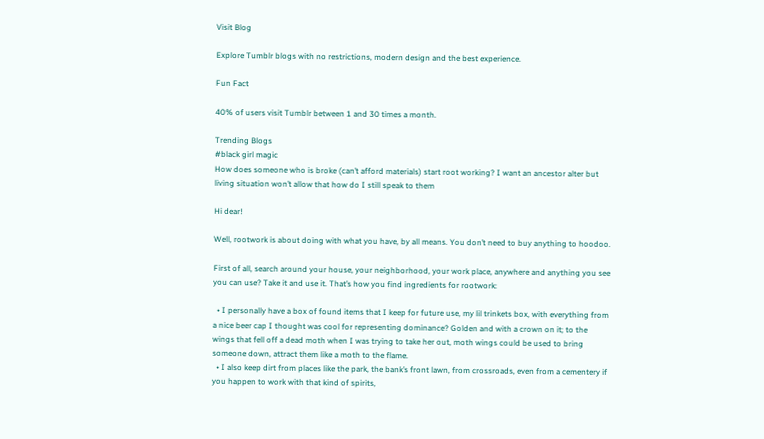Visit Blog

Explore Tumblr blogs with no restrictions, modern design and the best experience.

Fun Fact

40% of users visit Tumblr between 1 and 30 times a month.

Trending Blogs
#black girl magic
How does someone who is broke (can’t afford materials) start root working? I want an ancestor alter but living situation won’t allow that how do I still speak to them

Hi dear!

Well, rootwork is about doing with what you have, by all means. You don’t need to buy anything to hoodoo.

First of all, search around your house, your neighborhood, your work place, anywhere and anything you see you can use? Take it and use it. That’s how you find ingredients for rootwork:

  • I personally have a box of found items that I keep for future use, my lil trinkets box, with everything from a nice beer cap I thought was cool for representing dominance? Golden and with a crown on it; to the wings that fell off a dead moth when I was trying to take her out, moth wings could be used to bring someone down, attract them like a moth to the flame.
  • I also keep dirt from places like the park, the bank’s front lawn, from crossroads, even from a cementery if you happen to work with that kind of spirits,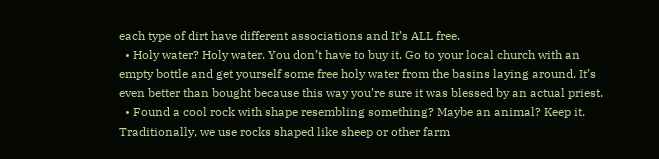each type of dirt have different associations and It’s ALL free.
  • Holy water? Holy water. You don’t have to buy it. Go to your local church with an empty bottle and get yourself some free holy water from the basins laying around. It’s even better than bought because this way you’re sure it was blessed by an actual priest.
  • Found a cool rock with shape resembling something? Maybe an animal? Keep it. Traditionally, we use rocks shaped like sheep or other farm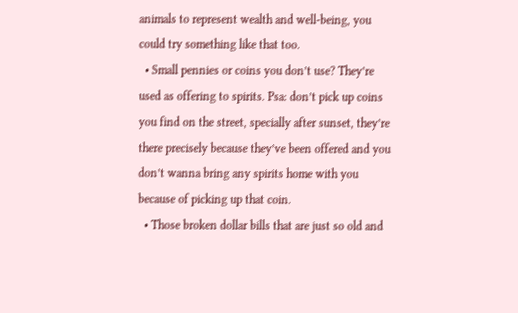animals to represent wealth and well-being, you could try something like that too.
  • Small pennies or coins you don’t use? They’re used as offering to spirits. Psa: don’t pick up coins you find on the street, specially after sunset, they’re there precisely because they’ve been offered and you don’t wanna bring any spirits home with you because of picking up that coin.
  • Those broken dollar bills that are just so old and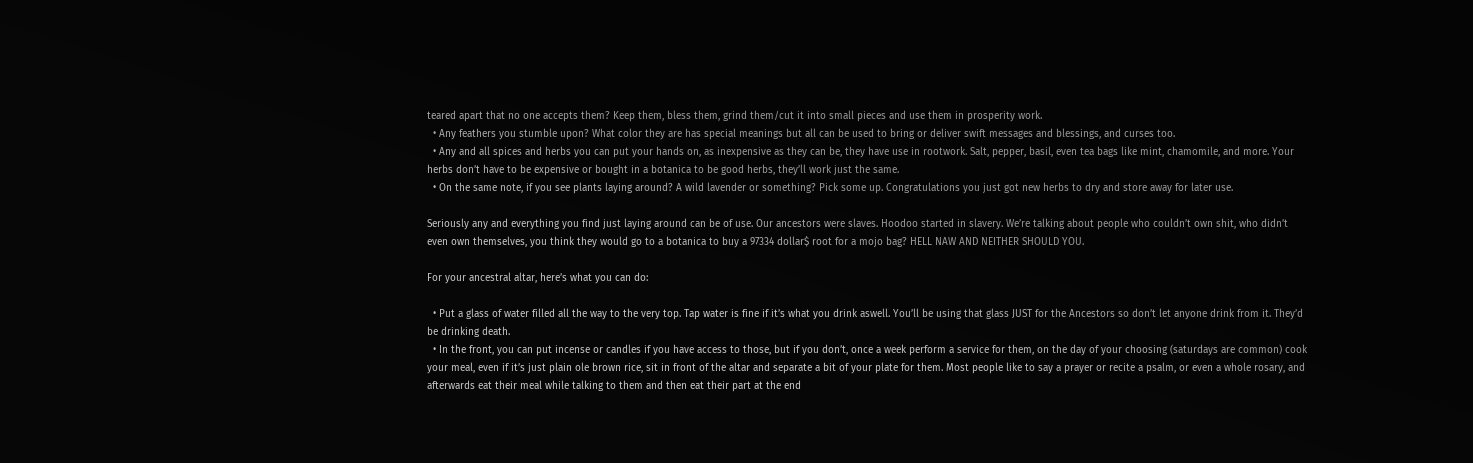teared apart that no one accepts them? Keep them, bless them, grind them/cut it into small pieces and use them in prosperity work.
  • Any feathers you stumble upon? What color they are has special meanings but all can be used to bring or deliver swift messages and blessings, and curses too.
  • Any and all spices and herbs you can put your hands on, as inexpensive as they can be, they have use in rootwork. Salt, pepper, basil, even tea bags like mint, chamomile, and more. Your herbs don’t have to be expensive or bought in a botanica to be good herbs, they’ll work just the same.
  • On the same note, if you see plants laying around? A wild lavender or something? Pick some up. Congratulations you just got new herbs to dry and store away for later use.

Seriously any and everything you find just laying around can be of use. Our ancestors were slaves. Hoodoo started in slavery. We’re talking about people who couldn’t own shit, who didn’t even own themselves, you think they would go to a botanica to buy a 97334 dollar$ root for a mojo bag? HELL NAW AND NEITHER SHOULD YOU.

For your ancestral altar, here’s what you can do:

  • Put a glass of water filled all the way to the very top. Tap water is fine if it’s what you drink aswell. You’ll be using that glass JUST for the Ancestors so don’t let anyone drink from it. They’d be drinking death.
  • In the front, you can put incense or candles if you have access to those, but if you don’t, once a week perform a service for them, on the day of your choosing (saturdays are common) cook your meal, even if it’s just plain ole brown rice, sit in front of the altar and separate a bit of your plate for them. Most people like to say a prayer or recite a psalm, or even a whole rosary, and afterwards eat their meal while talking to them and then eat their part at the end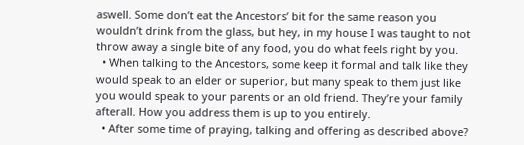aswell. Some don’t eat the Ancestors’ bit for the same reason you wouldn’t drink from the glass, but hey, in my house I was taught to not throw away a single bite of any food, you do what feels right by you.
  • When talking to the Ancestors, some keep it formal and talk like they would speak to an elder or superior, but many speak to them just like you would speak to your parents or an old friend. They’re your family afterall. How you address them is up to you entirely.
  • After some time of praying, talking and offering as described above?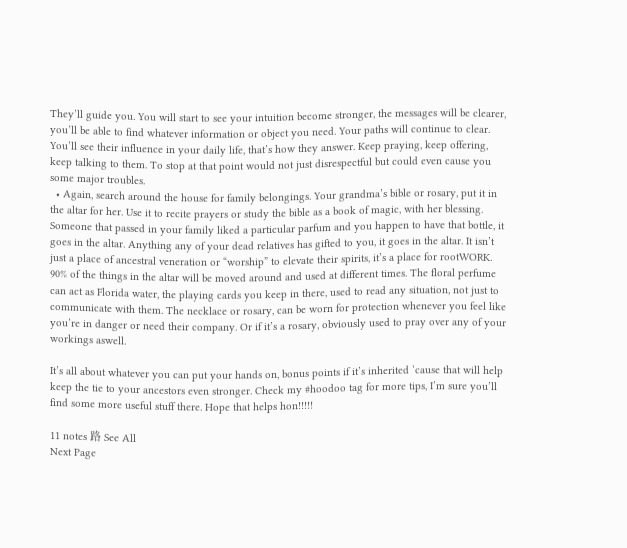They’ll guide you. You will start to see your intuition become stronger, the messages will be clearer, you’ll be able to find whatever information or object you need. Your paths will continue to clear. You’ll see their influence in your daily life, that’s how they answer. Keep praying, keep offering, keep talking to them. To stop at that point would not just disrespectful but could even cause you some major troubles.
  • Again, search around the house for family belongings. Your grandma’s bible or rosary, put it in the altar for her. Use it to recite prayers or study the bible as a book of magic, with her blessing. Someone that passed in your family liked a particular parfum and you happen to have that bottle, it goes in the altar. Anything any of your dead relatives has gifted to you, it goes in the altar. It isn’t just a place of ancestral veneration or “worship” to elevate their spirits, it’s a place for rootWORK. 90% of the things in the altar will be moved around and used at different times. The floral perfume can act as Florida water, the playing cards you keep in there, used to read any situation, not just to communicate with them. The necklace or rosary, can be worn for protection whenever you feel like you’re in danger or need their company. Or if it’s a rosary, obviously used to pray over any of your workings aswell.

It’s all about whatever you can put your hands on, bonus points if it’s inherited ‘cause that will help keep the tie to your ancestors even stronger. Check my #hoodoo tag for more tips, I’m sure you’ll find some more useful stuff there. Hope that helps hon!!!!!

11 notes 路 See All
Next Page